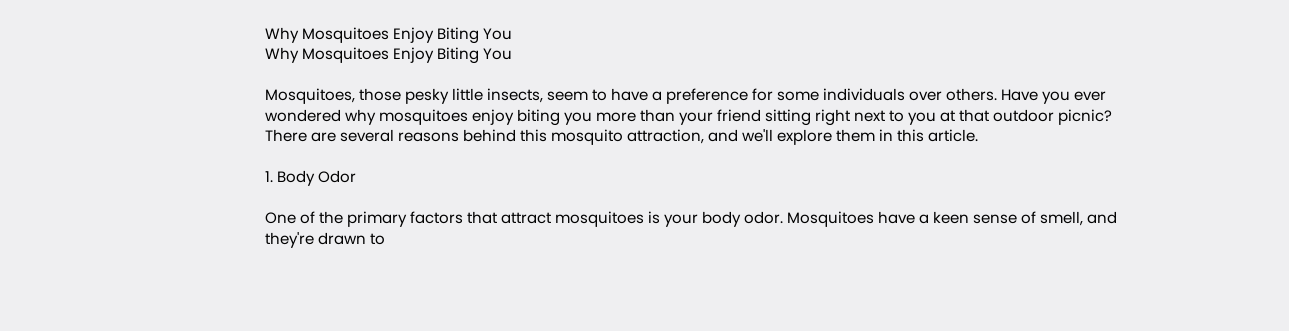Why Mosquitoes Enjoy Biting You
Why Mosquitoes Enjoy Biting You

Mosquitoes, those pesky little insects, seem to have a preference for some individuals over others. Have you ever wondered why mosquitoes enjoy biting you more than your friend sitting right next to you at that outdoor picnic? There are several reasons behind this mosquito attraction, and we'll explore them in this article.

1. Body Odor

One of the primary factors that attract mosquitoes is your body odor. Mosquitoes have a keen sense of smell, and they're drawn to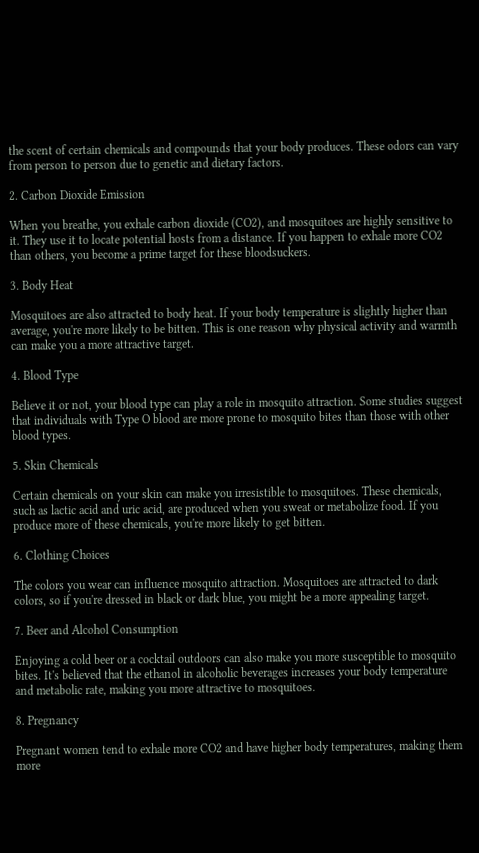the scent of certain chemicals and compounds that your body produces. These odors can vary from person to person due to genetic and dietary factors.

2. Carbon Dioxide Emission

When you breathe, you exhale carbon dioxide (CO2), and mosquitoes are highly sensitive to it. They use it to locate potential hosts from a distance. If you happen to exhale more CO2 than others, you become a prime target for these bloodsuckers.

3. Body Heat

Mosquitoes are also attracted to body heat. If your body temperature is slightly higher than average, you're more likely to be bitten. This is one reason why physical activity and warmth can make you a more attractive target.

4. Blood Type

Believe it or not, your blood type can play a role in mosquito attraction. Some studies suggest that individuals with Type O blood are more prone to mosquito bites than those with other blood types.

5. Skin Chemicals

Certain chemicals on your skin can make you irresistible to mosquitoes. These chemicals, such as lactic acid and uric acid, are produced when you sweat or metabolize food. If you produce more of these chemicals, you're more likely to get bitten.

6. Clothing Choices

The colors you wear can influence mosquito attraction. Mosquitoes are attracted to dark colors, so if you're dressed in black or dark blue, you might be a more appealing target.

7. Beer and Alcohol Consumption

Enjoying a cold beer or a cocktail outdoors can also make you more susceptible to mosquito bites. It's believed that the ethanol in alcoholic beverages increases your body temperature and metabolic rate, making you more attractive to mosquitoes.

8. Pregnancy

Pregnant women tend to exhale more CO2 and have higher body temperatures, making them more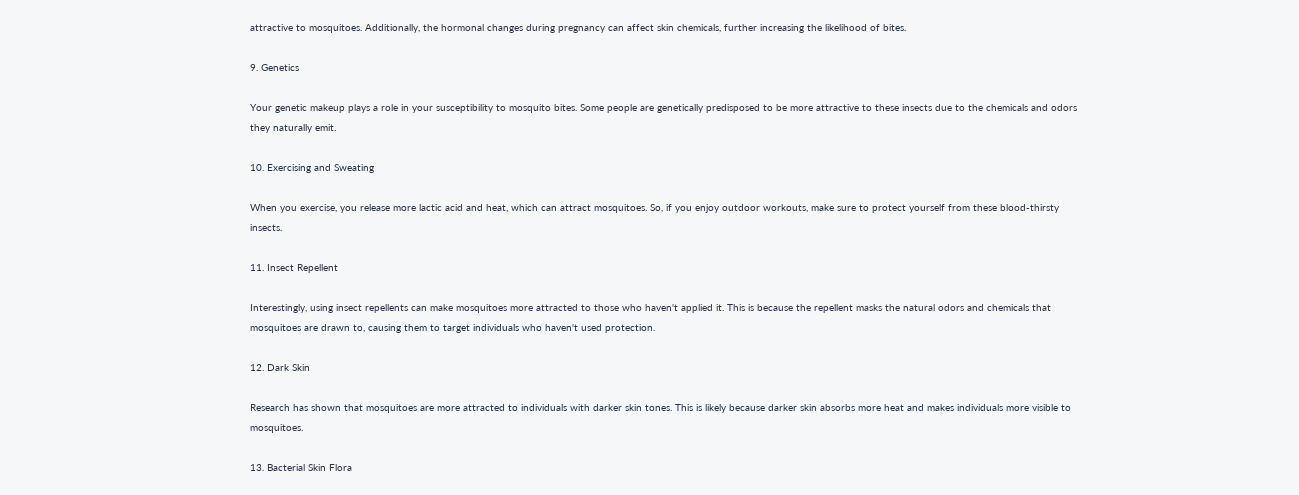attractive to mosquitoes. Additionally, the hormonal changes during pregnancy can affect skin chemicals, further increasing the likelihood of bites.

9. Genetics

Your genetic makeup plays a role in your susceptibility to mosquito bites. Some people are genetically predisposed to be more attractive to these insects due to the chemicals and odors they naturally emit.

10. Exercising and Sweating

When you exercise, you release more lactic acid and heat, which can attract mosquitoes. So, if you enjoy outdoor workouts, make sure to protect yourself from these blood-thirsty insects.

11. Insect Repellent

Interestingly, using insect repellents can make mosquitoes more attracted to those who haven't applied it. This is because the repellent masks the natural odors and chemicals that mosquitoes are drawn to, causing them to target individuals who haven't used protection.

12. Dark Skin

Research has shown that mosquitoes are more attracted to individuals with darker skin tones. This is likely because darker skin absorbs more heat and makes individuals more visible to mosquitoes.

13. Bacterial Skin Flora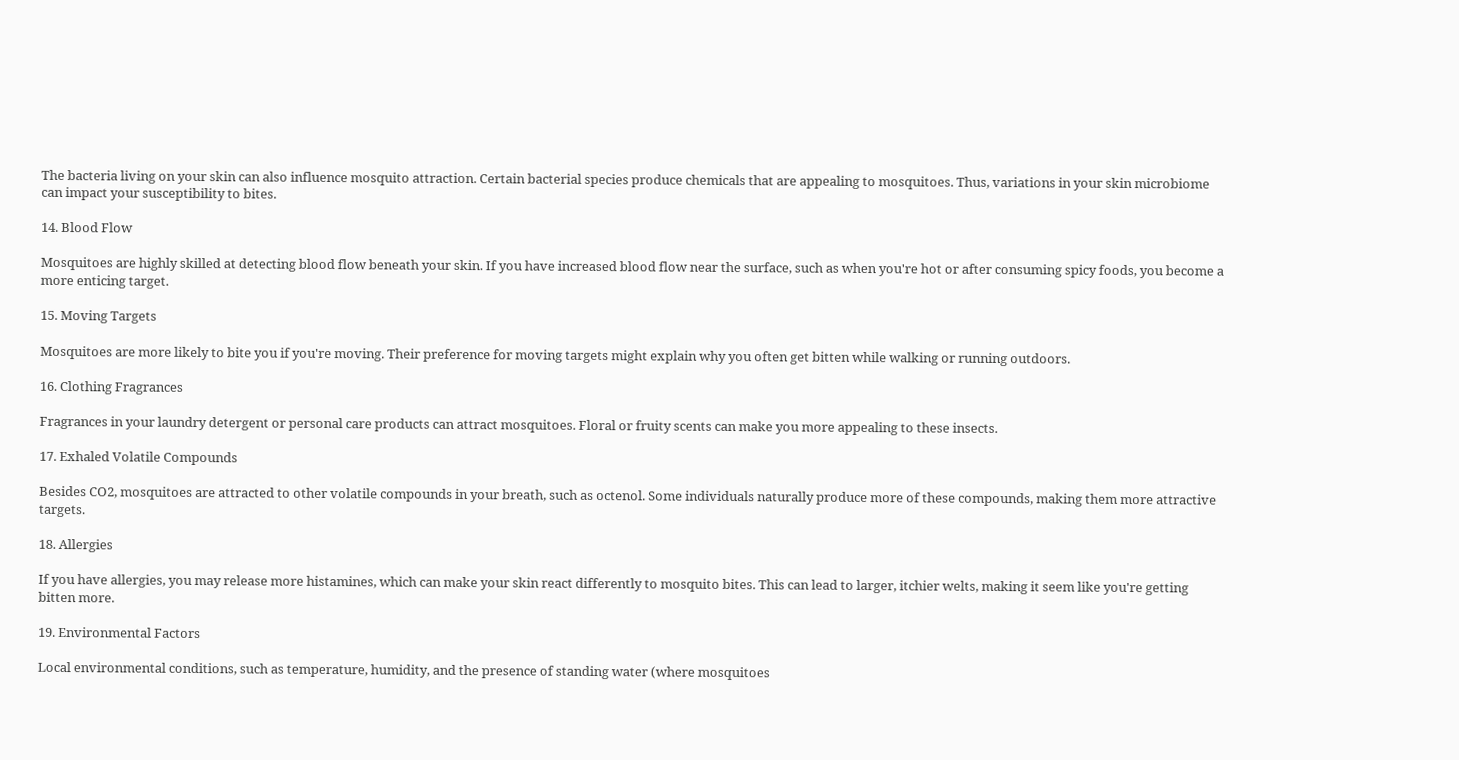The bacteria living on your skin can also influence mosquito attraction. Certain bacterial species produce chemicals that are appealing to mosquitoes. Thus, variations in your skin microbiome can impact your susceptibility to bites.

14. Blood Flow

Mosquitoes are highly skilled at detecting blood flow beneath your skin. If you have increased blood flow near the surface, such as when you're hot or after consuming spicy foods, you become a more enticing target.

15. Moving Targets

Mosquitoes are more likely to bite you if you're moving. Their preference for moving targets might explain why you often get bitten while walking or running outdoors.

16. Clothing Fragrances

Fragrances in your laundry detergent or personal care products can attract mosquitoes. Floral or fruity scents can make you more appealing to these insects.

17. Exhaled Volatile Compounds

Besides CO2, mosquitoes are attracted to other volatile compounds in your breath, such as octenol. Some individuals naturally produce more of these compounds, making them more attractive targets.

18. Allergies

If you have allergies, you may release more histamines, which can make your skin react differently to mosquito bites. This can lead to larger, itchier welts, making it seem like you're getting bitten more.

19. Environmental Factors

Local environmental conditions, such as temperature, humidity, and the presence of standing water (where mosquitoes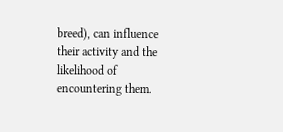breed), can influence their activity and the likelihood of encountering them.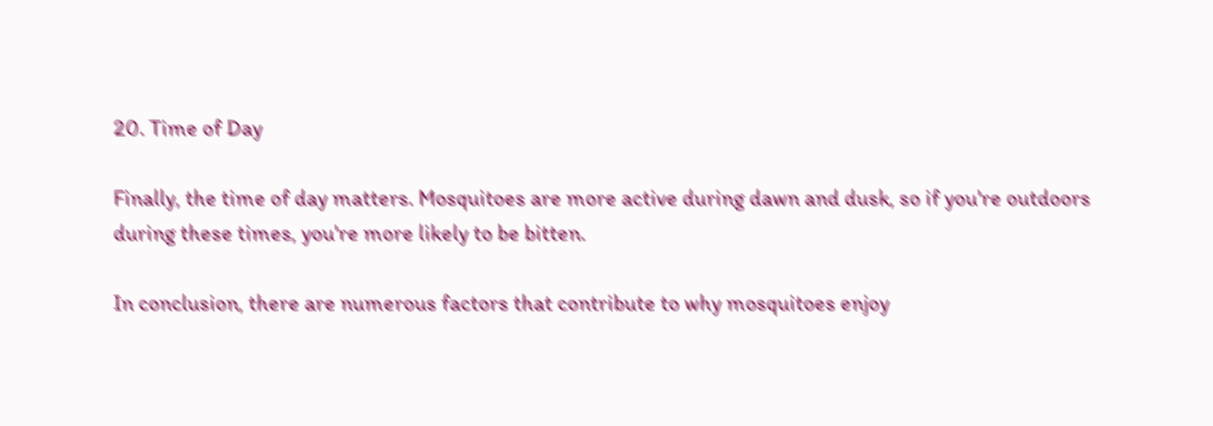20. Time of Day

Finally, the time of day matters. Mosquitoes are more active during dawn and dusk, so if you're outdoors during these times, you're more likely to be bitten.

In conclusion, there are numerous factors that contribute to why mosquitoes enjoy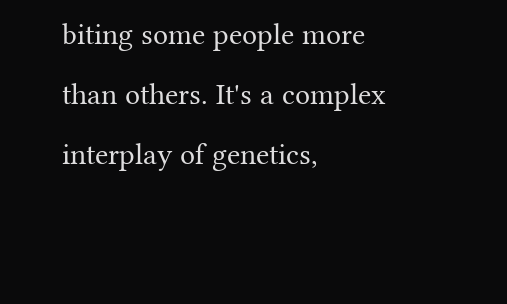biting some people more than others. It's a complex interplay of genetics,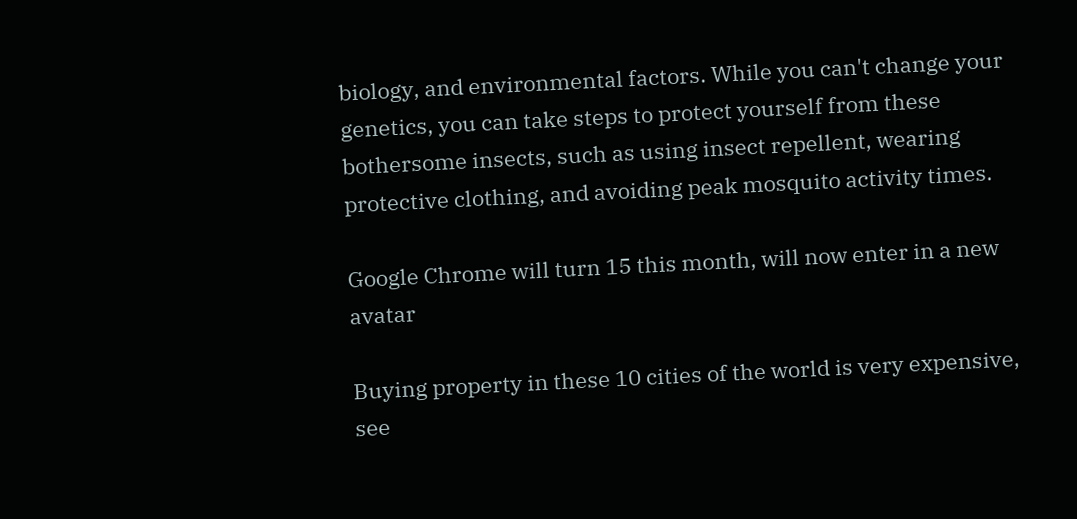biology, and environmental factors. While you can't change your genetics, you can take steps to protect yourself from these bothersome insects, such as using insect repellent, wearing protective clothing, and avoiding peak mosquito activity times.

Google Chrome will turn 15 this month, will now enter in a new avatar

Buying property in these 10 cities of the world is very expensive, see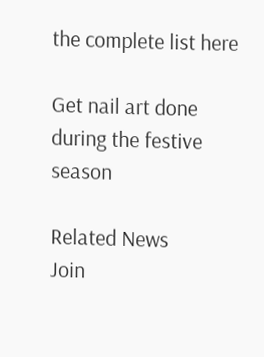the complete list here

Get nail art done during the festive season

Related News
Join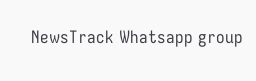NewsTrack Whatsapp group